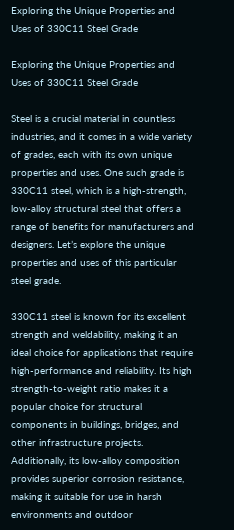Exploring the Unique Properties and Uses of 330C11 Steel Grade

Exploring the Unique Properties and Uses of 330C11 Steel Grade

Steel is a crucial material in countless industries, and it comes in a wide variety of grades, each with its own unique properties and uses. One such grade is 330C11 steel, which is a high-strength, low-alloy structural steel that offers a range of benefits for manufacturers and designers. Let’s explore the unique properties and uses of this particular steel grade.

330C11 steel is known for its excellent strength and weldability, making it an ideal choice for applications that require high-performance and reliability. Its high strength-to-weight ratio makes it a popular choice for structural components in buildings, bridges, and other infrastructure projects. Additionally, its low-alloy composition provides superior corrosion resistance, making it suitable for use in harsh environments and outdoor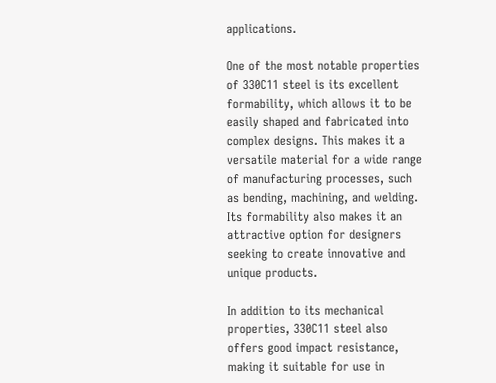applications.

One of the most notable properties of 330C11 steel is its excellent formability, which allows it to be easily shaped and fabricated into complex designs. This makes it a versatile material for a wide range of manufacturing processes, such as bending, machining, and welding. Its formability also makes it an attractive option for designers seeking to create innovative and unique products.

In addition to its mechanical properties, 330C11 steel also offers good impact resistance, making it suitable for use in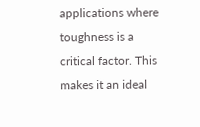applications where toughness is a critical factor. This makes it an ideal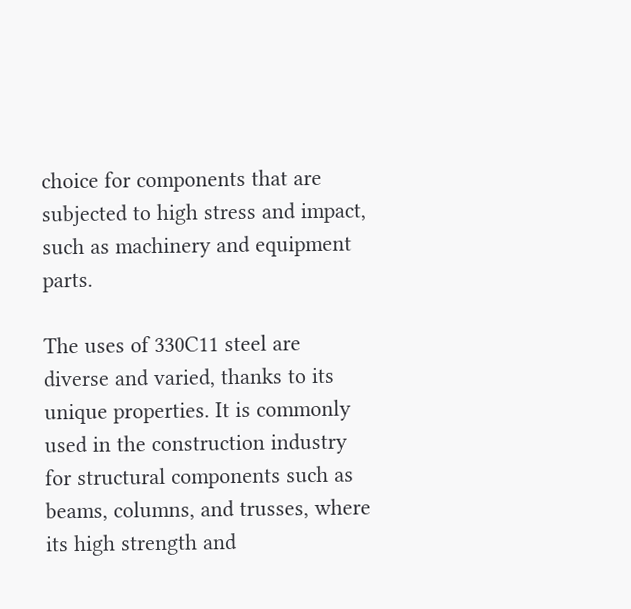choice for components that are subjected to high stress and impact, such as machinery and equipment parts.

The uses of 330C11 steel are diverse and varied, thanks to its unique properties. It is commonly used in the construction industry for structural components such as beams, columns, and trusses, where its high strength and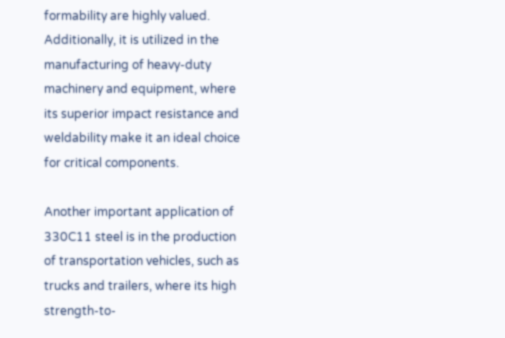formability are highly valued. Additionally, it is utilized in the manufacturing of heavy-duty machinery and equipment, where its superior impact resistance and weldability make it an ideal choice for critical components.

Another important application of 330C11 steel is in the production of transportation vehicles, such as trucks and trailers, where its high strength-to-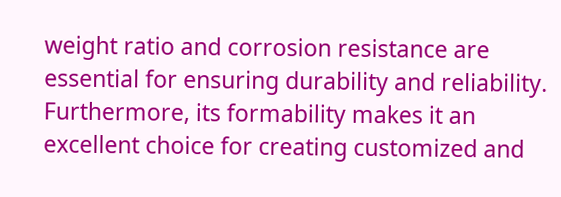weight ratio and corrosion resistance are essential for ensuring durability and reliability. Furthermore, its formability makes it an excellent choice for creating customized and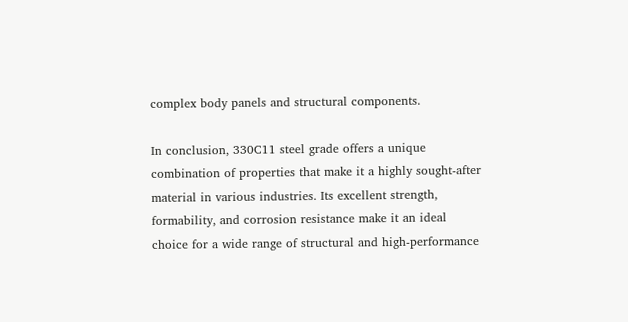complex body panels and structural components.

In conclusion, 330C11 steel grade offers a unique combination of properties that make it a highly sought-after material in various industries. Its excellent strength, formability, and corrosion resistance make it an ideal choice for a wide range of structural and high-performance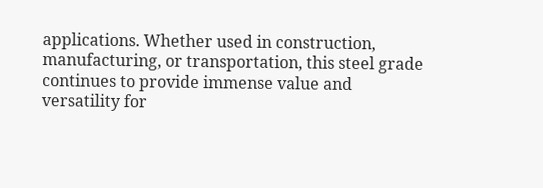applications. Whether used in construction, manufacturing, or transportation, this steel grade continues to provide immense value and versatility for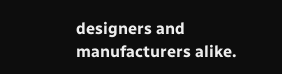designers and manufacturers alike.